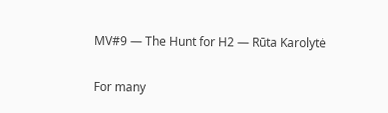MV#9 — The Hunt for H2 — Rūta Karolytė

For many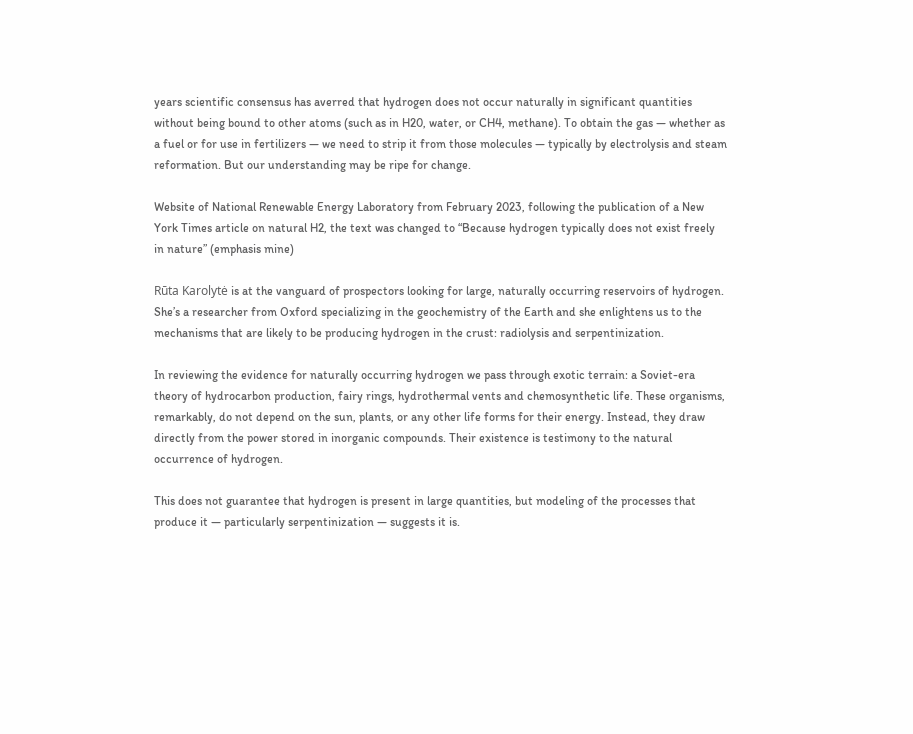years scientific consensus has averred that hydrogen does not occur naturally in significant quantities without being bound to other atoms (such as in H20, water, or CH4, methane). To obtain the gas — whether as a fuel or for use in fertilizers — we need to strip it from those molecules — typically by electrolysis and steam reformation. But our understanding may be ripe for change.

Website of National Renewable Energy Laboratory from February 2023, following the publication of a New York Times article on natural H2, the text was changed to “Because hydrogen typically does not exist freely in nature” (emphasis mine)

Rūta Karolytė is at the vanguard of prospectors looking for large, naturally occurring reservoirs of hydrogen. She’s a researcher from Oxford specializing in the geochemistry of the Earth and she enlightens us to the mechanisms that are likely to be producing hydrogen in the crust: radiolysis and serpentinization.

In reviewing the evidence for naturally occurring hydrogen we pass through exotic terrain: a Soviet-era theory of hydrocarbon production, fairy rings, hydrothermal vents and chemosynthetic life. These organisms, remarkably, do not depend on the sun, plants, or any other life forms for their energy. Instead, they draw directly from the power stored in inorganic compounds. Their existence is testimony to the natural occurrence of hydrogen.

This does not guarantee that hydrogen is present in large quantities, but modeling of the processes that produce it — particularly serpentinization — suggests it is.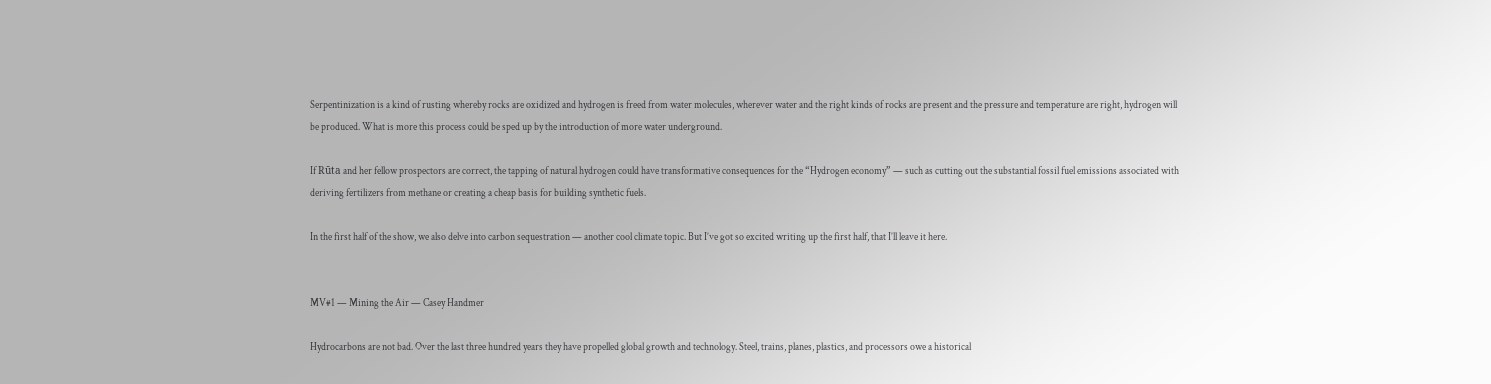Serpentinization is a kind of rusting whereby rocks are oxidized and hydrogen is freed from water molecules, wherever water and the right kinds of rocks are present and the pressure and temperature are right, hydrogen will be produced. What is more this process could be sped up by the introduction of more water underground.

If Rūta and her fellow prospectors are correct, the tapping of natural hydrogen could have transformative consequences for the “Hydrogen economy” — such as cutting out the substantial fossil fuel emissions associated with deriving fertilizers from methane or creating a cheap basis for building synthetic fuels.

In the first half of the show, we also delve into carbon sequestration — another cool climate topic. But I’ve got so excited writing up the first half, that I’ll leave it here.


MV#1 — Mining the Air — Casey Handmer

Hydrocarbons are not bad. Over the last three hundred years they have propelled global growth and technology. Steel, trains, planes, plastics, and processors owe a historical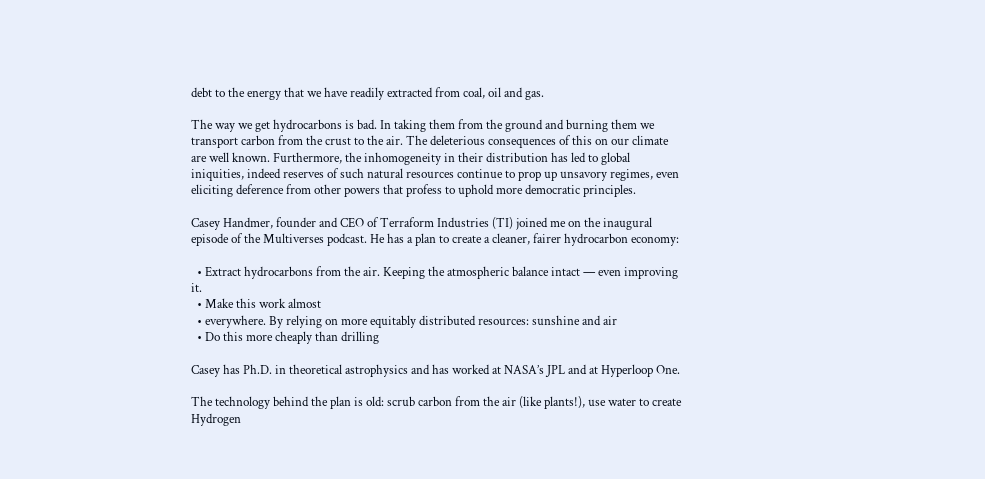debt to the energy that we have readily extracted from coal, oil and gas.

The way we get hydrocarbons is bad. In taking them from the ground and burning them we transport carbon from the crust to the air. The deleterious consequences of this on our climate are well known. Furthermore, the inhomogeneity in their distribution has led to global iniquities, indeed reserves of such natural resources continue to prop up unsavory regimes, even eliciting deference from other powers that profess to uphold more democratic principles.

Casey Handmer, founder and CEO of Terraform Industries (TI) joined me on the inaugural episode of the Multiverses podcast. He has a plan to create a cleaner, fairer hydrocarbon economy:

  • Extract hydrocarbons from the air. Keeping the atmospheric balance intact — even improving it.
  • Make this work almost
  • everywhere. By relying on more equitably distributed resources: sunshine and air
  • Do this more cheaply than drilling

Casey has Ph.D. in theoretical astrophysics and has worked at NASA’s JPL and at Hyperloop One.

The technology behind the plan is old: scrub carbon from the air (like plants!), use water to create Hydrogen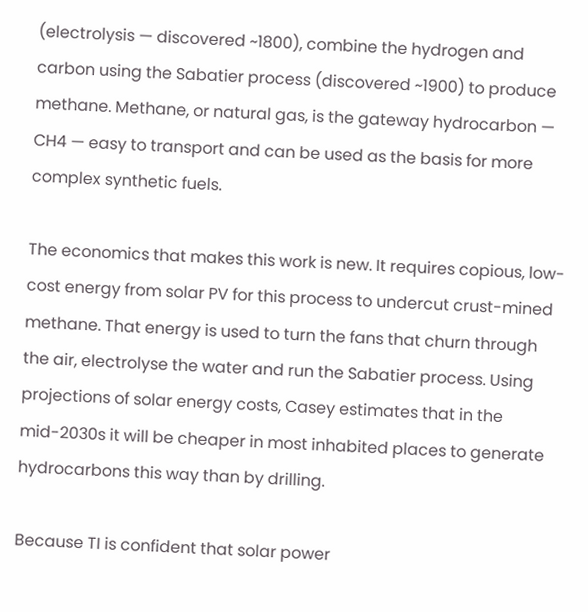(electrolysis — discovered ~1800), combine the hydrogen and carbon using the Sabatier process (discovered ~1900) to produce methane. Methane, or natural gas, is the gateway hydrocarbon — CH4 — easy to transport and can be used as the basis for more complex synthetic fuels.

The economics that makes this work is new. It requires copious, low-cost energy from solar PV for this process to undercut crust-mined methane. That energy is used to turn the fans that churn through the air, electrolyse the water and run the Sabatier process. Using projections of solar energy costs, Casey estimates that in the mid-2030s it will be cheaper in most inhabited places to generate hydrocarbons this way than by drilling.

Because TI is confident that solar power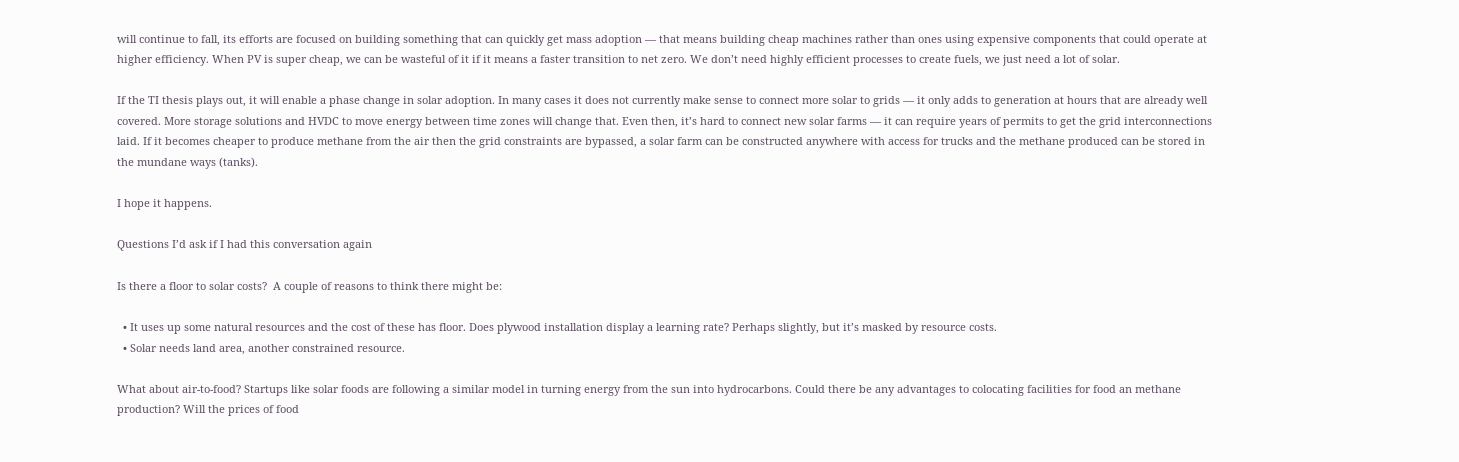will continue to fall, its efforts are focused on building something that can quickly get mass adoption — that means building cheap machines rather than ones using expensive components that could operate at higher efficiency. When PV is super cheap, we can be wasteful of it if it means a faster transition to net zero. We don’t need highly efficient processes to create fuels, we just need a lot of solar.

If the TI thesis plays out, it will enable a phase change in solar adoption. In many cases it does not currently make sense to connect more solar to grids — it only adds to generation at hours that are already well covered. More storage solutions and HVDC to move energy between time zones will change that. Even then, it’s hard to connect new solar farms — it can require years of permits to get the grid interconnections laid. If it becomes cheaper to produce methane from the air then the grid constraints are bypassed, a solar farm can be constructed anywhere with access for trucks and the methane produced can be stored in the mundane ways (tanks).

I hope it happens.

Questions I’d ask if I had this conversation again

Is there a floor to solar costs?  A couple of reasons to think there might be:

  • It uses up some natural resources and the cost of these has floor. Does plywood installation display a learning rate? Perhaps slightly, but it’s masked by resource costs.
  • Solar needs land area, another constrained resource.

What about air-to-food? Startups like solar foods are following a similar model in turning energy from the sun into hydrocarbons. Could there be any advantages to colocating facilities for food an methane production? Will the prices of food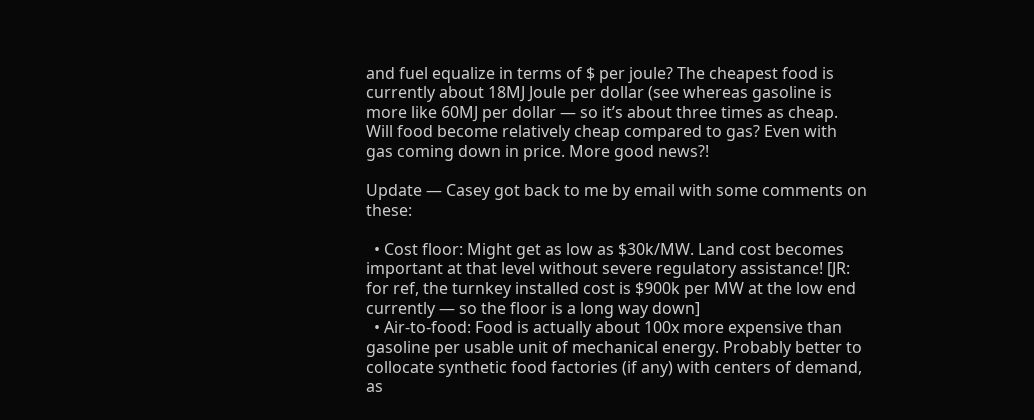and fuel equalize in terms of $ per joule? The cheapest food is currently about 18MJ Joule per dollar (see whereas gasoline is more like 60MJ per dollar — so it’s about three times as cheap. Will food become relatively cheap compared to gas? Even with gas coming down in price. More good news?!

Update — Casey got back to me by email with some comments on these:

  • Cost floor: Might get as low as $30k/MW. Land cost becomes important at that level without severe regulatory assistance! [JR: for ref, the turnkey installed cost is $900k per MW at the low end currently — so the floor is a long way down]
  • Air-to-food: Food is actually about 100x more expensive than gasoline per usable unit of mechanical energy. Probably better to collocate synthetic food factories (if any) with centers of demand, as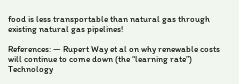food is less transportable than natural gas through existing natural gas pipelines!

References: — Rupert Way et al on why renewable costs will continue to come down (the “learning rate”) Technology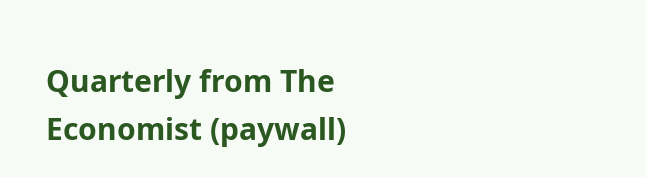Quarterly from The Economist (paywall)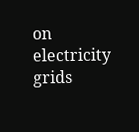on electricity grids